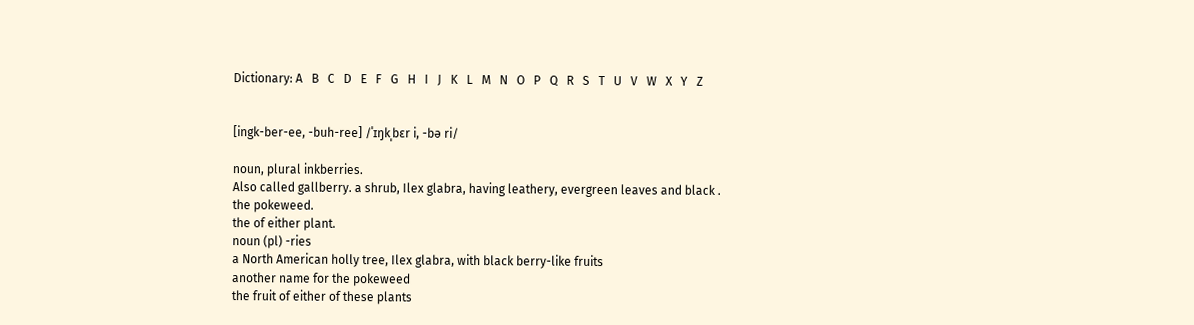Dictionary: A   B   C   D   E   F   G   H   I   J   K   L   M   N   O   P   Q   R   S   T   U   V   W   X   Y   Z


[ingk-ber-ee, -buh-ree] /ˈɪŋkˌbɛr i, -bə ri/

noun, plural inkberries.
Also called gallberry. a shrub, Ilex glabra, having leathery, evergreen leaves and black .
the pokeweed.
the of either plant.
noun (pl) -ries
a North American holly tree, Ilex glabra, with black berry-like fruits
another name for the pokeweed
the fruit of either of these plants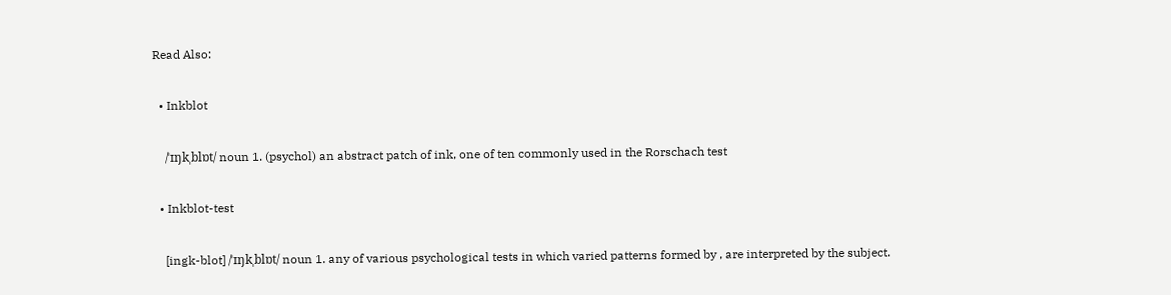Read Also:

  • Inkblot

    /ˈɪŋkˌblɒt/ noun 1. (psychol) an abstract patch of ink, one of ten commonly used in the Rorschach test

  • Inkblot-test

    [ingk-blot] /ˈɪŋkˌblɒt/ noun 1. any of various psychological tests in which varied patterns formed by , are interpreted by the subject.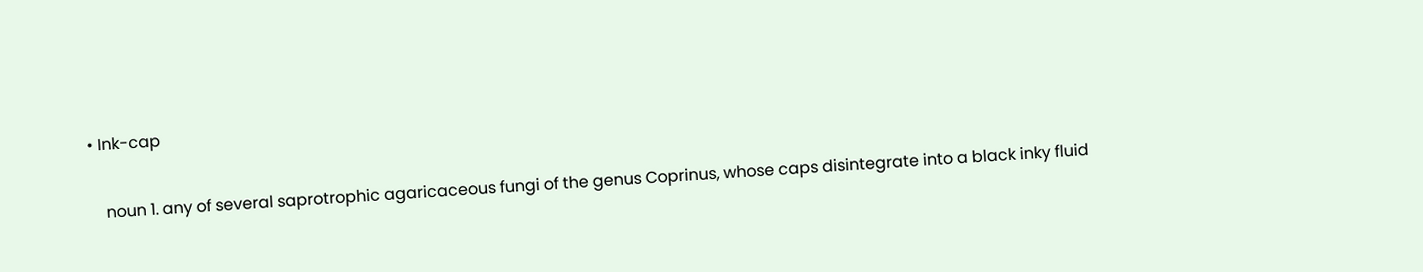• Ink-cap

    noun 1. any of several saprotrophic agaricaceous fungi of the genus Coprinus, whose caps disintegrate into a black inky fluid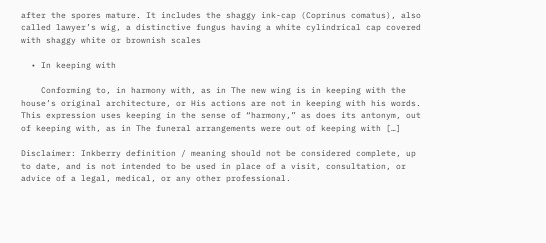after the spores mature. It includes the shaggy ink-cap (Coprinus comatus), also called lawyer’s wig, a distinctive fungus having a white cylindrical cap covered with shaggy white or brownish scales

  • In keeping with

    Conforming to, in harmony with, as in The new wing is in keeping with the house’s original architecture, or His actions are not in keeping with his words. This expression uses keeping in the sense of “harmony,” as does its antonym, out of keeping with, as in The funeral arrangements were out of keeping with […]

Disclaimer: Inkberry definition / meaning should not be considered complete, up to date, and is not intended to be used in place of a visit, consultation, or advice of a legal, medical, or any other professional.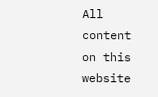All content on this website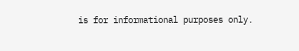is for informational purposes only.